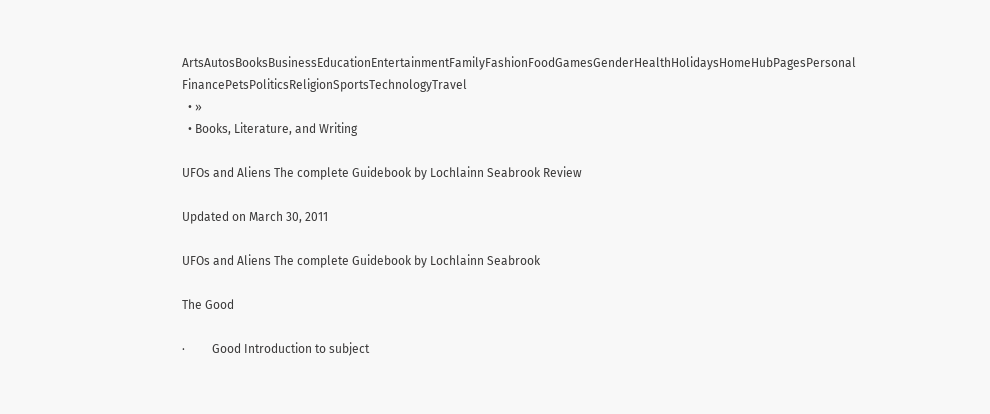ArtsAutosBooksBusinessEducationEntertainmentFamilyFashionFoodGamesGenderHealthHolidaysHomeHubPagesPersonal FinancePetsPoliticsReligionSportsTechnologyTravel
  • »
  • Books, Literature, and Writing

UFOs and Aliens The complete Guidebook by Lochlainn Seabrook Review

Updated on March 30, 2011

UFOs and Aliens The complete Guidebook by Lochlainn Seabrook

The Good

·         Good Introduction to subject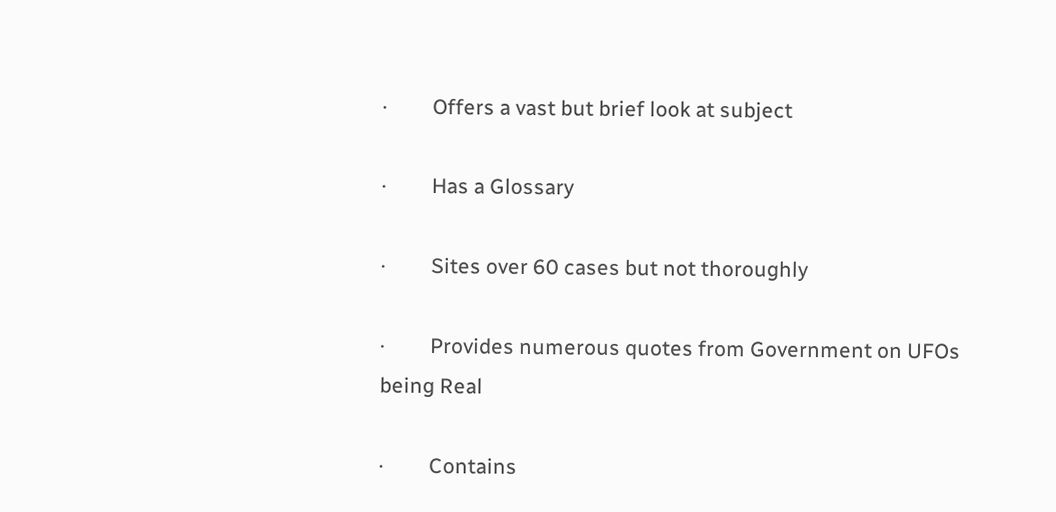·         Offers a vast but brief look at subject

·         Has a Glossary

·         Sites over 60 cases but not thoroughly

·         Provides numerous quotes from Government on UFOs being Real

·         Contains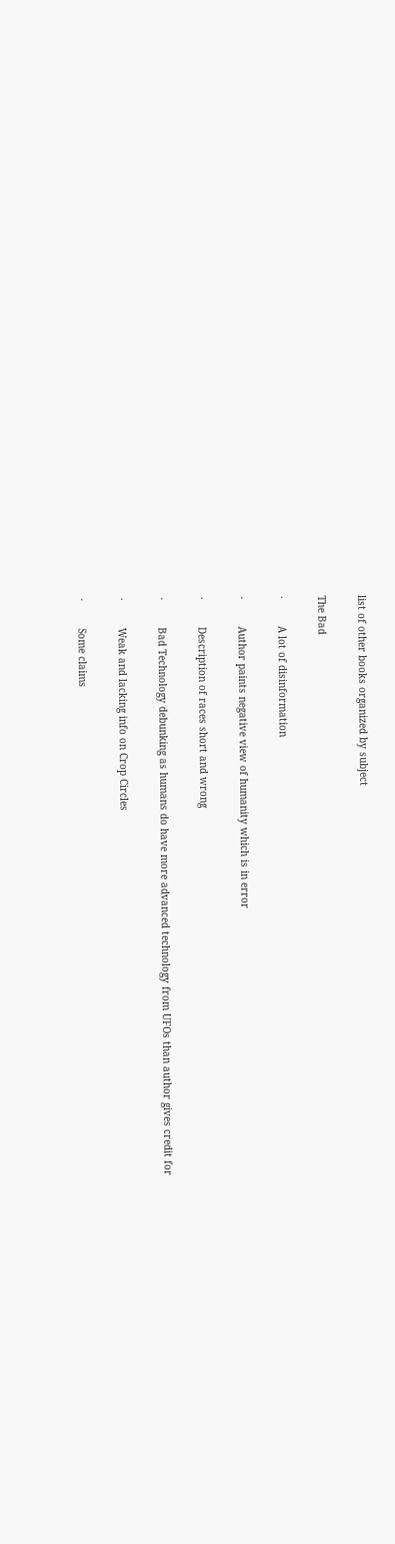list of other books organized by subject

The Bad

·         A lot of disinformation

·         Author paints negative view of humanity which is in error

·         Description of races short and wrong

·         Bad Technology debunking as humans do have more advanced technology from UFOs than author gives credit for

·         Weak and lacking info on Crop Circles

·         Some claims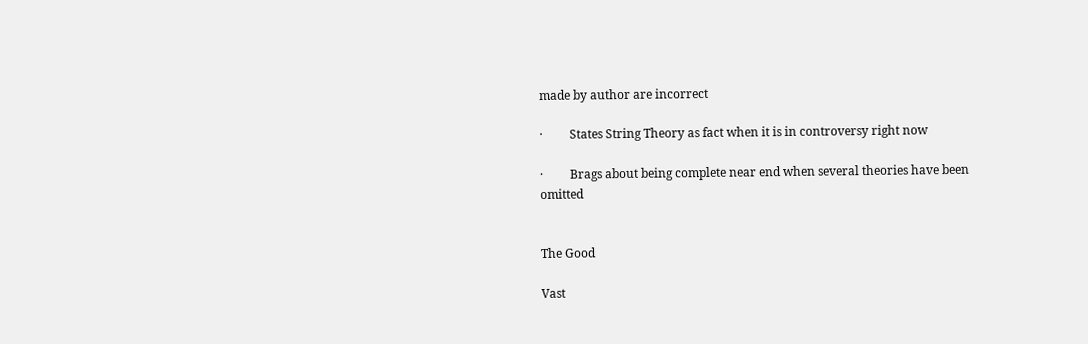made by author are incorrect

·         States String Theory as fact when it is in controversy right now

·         Brags about being complete near end when several theories have been omitted


The Good

Vast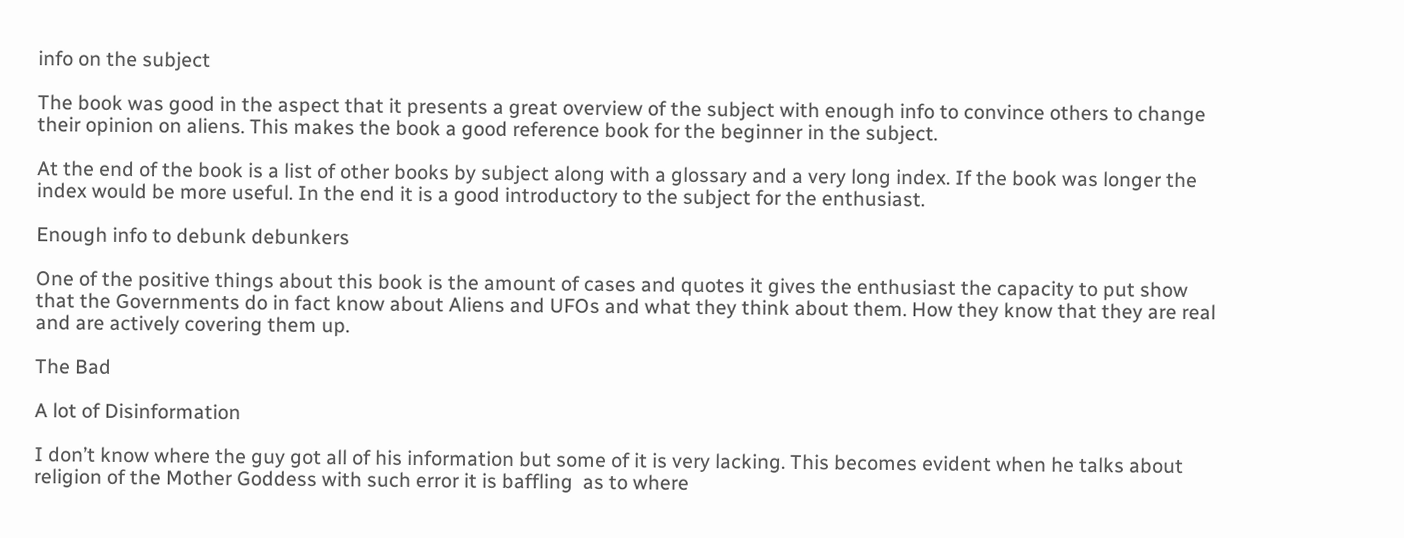info on the subject

The book was good in the aspect that it presents a great overview of the subject with enough info to convince others to change their opinion on aliens. This makes the book a good reference book for the beginner in the subject.

At the end of the book is a list of other books by subject along with a glossary and a very long index. If the book was longer the index would be more useful. In the end it is a good introductory to the subject for the enthusiast.

Enough info to debunk debunkers

One of the positive things about this book is the amount of cases and quotes it gives the enthusiast the capacity to put show that the Governments do in fact know about Aliens and UFOs and what they think about them. How they know that they are real and are actively covering them up.

The Bad

A lot of Disinformation

I don’t know where the guy got all of his information but some of it is very lacking. This becomes evident when he talks about religion of the Mother Goddess with such error it is baffling  as to where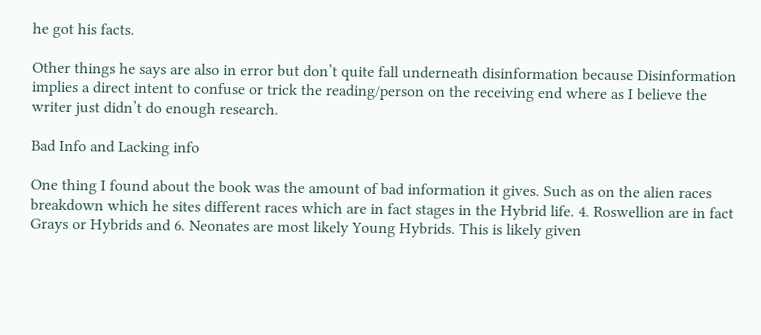he got his facts.

Other things he says are also in error but don’t quite fall underneath disinformation because Disinformation implies a direct intent to confuse or trick the reading/person on the receiving end where as I believe the writer just didn’t do enough research.

Bad Info and Lacking info

One thing I found about the book was the amount of bad information it gives. Such as on the alien races breakdown which he sites different races which are in fact stages in the Hybrid life. 4. Roswellion are in fact Grays or Hybrids and 6. Neonates are most likely Young Hybrids. This is likely given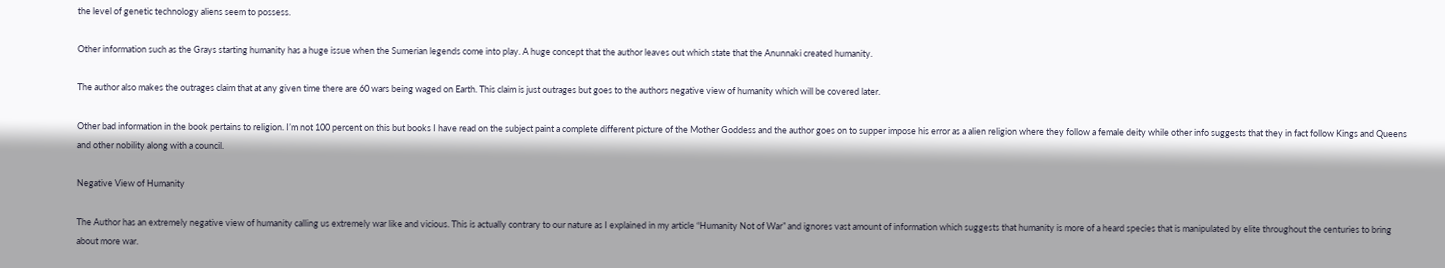the level of genetic technology aliens seem to possess.

Other information such as the Grays starting humanity has a huge issue when the Sumerian legends come into play. A huge concept that the author leaves out which state that the Anunnaki created humanity.

The author also makes the outrages claim that at any given time there are 60 wars being waged on Earth. This claim is just outrages but goes to the authors negative view of humanity which will be covered later.

Other bad information in the book pertains to religion. I’m not 100 percent on this but books I have read on the subject paint a complete different picture of the Mother Goddess and the author goes on to supper impose his error as a alien religion where they follow a female deity while other info suggests that they in fact follow Kings and Queens and other nobility along with a council.

Negative View of Humanity

The Author has an extremely negative view of humanity calling us extremely war like and vicious. This is actually contrary to our nature as I explained in my article “Humanity Not of War” and ignores vast amount of information which suggests that humanity is more of a heard species that is manipulated by elite throughout the centuries to bring about more war.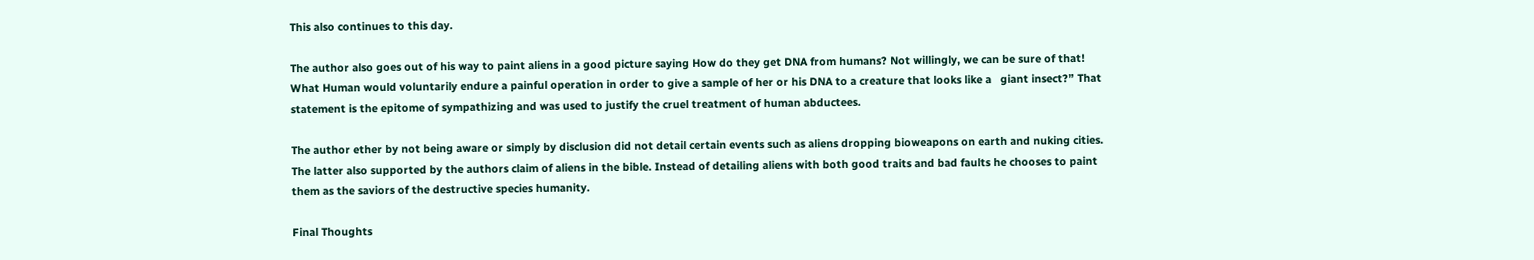This also continues to this day.

The author also goes out of his way to paint aliens in a good picture saying How do they get DNA from humans? Not willingly, we can be sure of that! What Human would voluntarily endure a painful operation in order to give a sample of her or his DNA to a creature that looks like a   giant insect?” That statement is the epitome of sympathizing and was used to justify the cruel treatment of human abductees.

The author ether by not being aware or simply by disclusion did not detail certain events such as aliens dropping bioweapons on earth and nuking cities. The latter also supported by the authors claim of aliens in the bible. Instead of detailing aliens with both good traits and bad faults he chooses to paint them as the saviors of the destructive species humanity.

Final Thoughts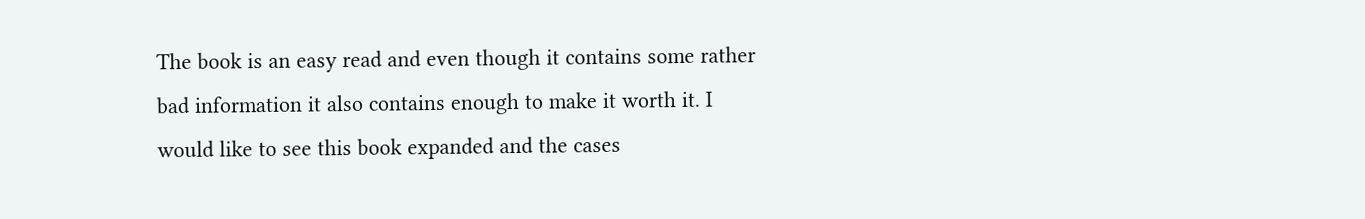The book is an easy read and even though it contains some rather bad information it also contains enough to make it worth it. I would like to see this book expanded and the cases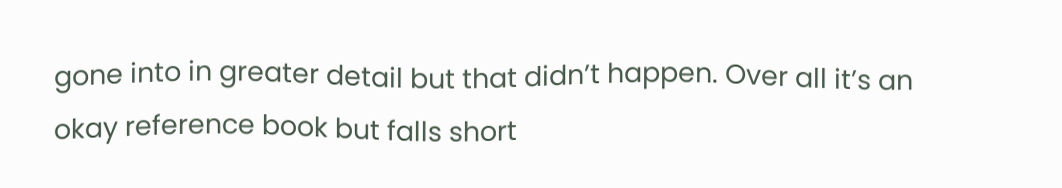gone into in greater detail but that didn’t happen. Over all it’s an okay reference book but falls short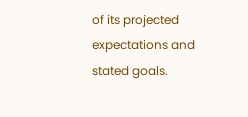of its projected expectations and stated goals.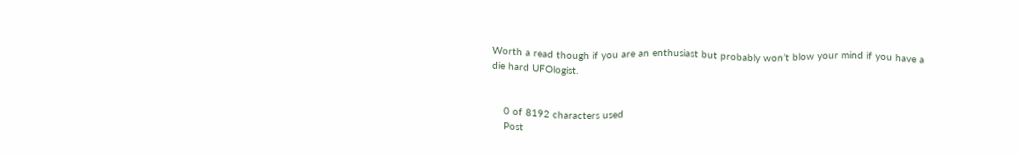Worth a read though if you are an enthusiast but probably won’t blow your mind if you have a die hard UFOlogist.


    0 of 8192 characters used
    Post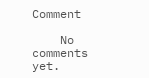Comment

    No comments yet.